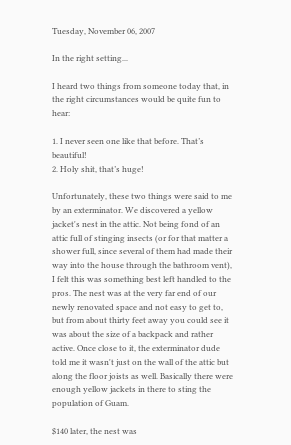Tuesday, November 06, 2007

In the right setting...

I heard two things from someone today that, in the right circumstances would be quite fun to hear:

1. I never seen one like that before. That’s beautiful!
2. Holy shit, that’s huge!

Unfortunately, these two things were said to me by an exterminator. We discovered a yellow jacket's nest in the attic. Not being fond of an attic full of stinging insects (or for that matter a shower full, since several of them had made their way into the house through the bathroom vent), I felt this was something best left handled to the pros. The nest was at the very far end of our newly renovated space and not easy to get to, but from about thirty feet away you could see it was about the size of a backpack and rather active. Once close to it, the exterminator dude told me it wasn't just on the wall of the attic but along the floor joists as well. Basically there were enough yellow jackets in there to sting the population of Guam.

$140 later, the nest was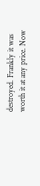destroyed. Frankly it was worth it at any price. Now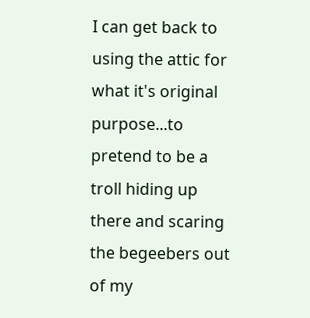I can get back to using the attic for what it's original purpose...to pretend to be a troll hiding up there and scaring the begeebers out of my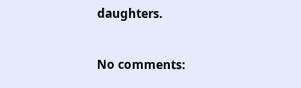daughters.

No comments: